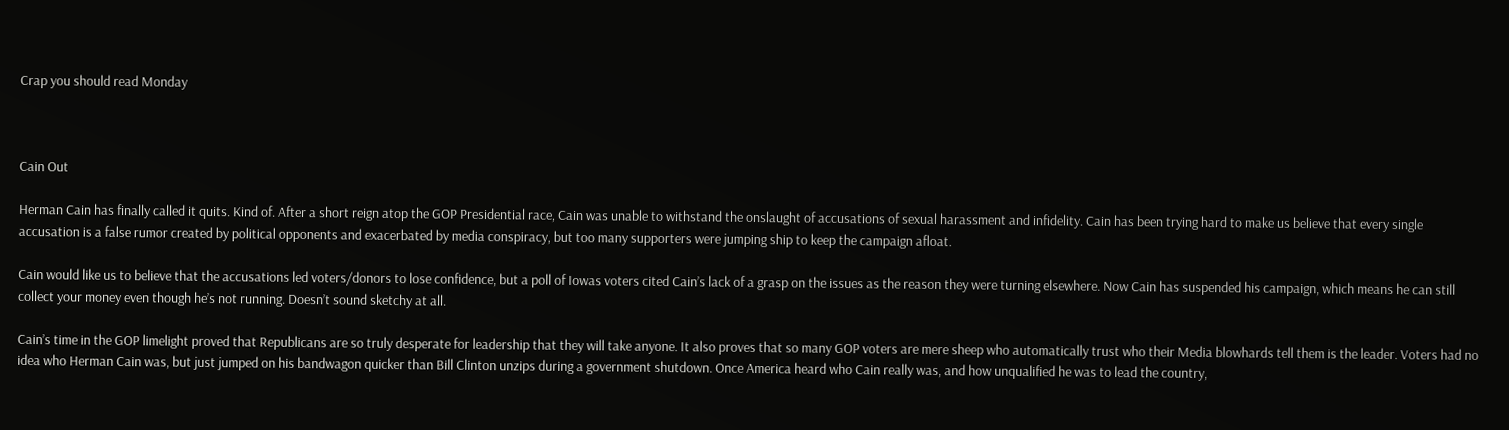Crap you should read Monday



Cain Out

Herman Cain has finally called it quits. Kind of. After a short reign atop the GOP Presidential race, Cain was unable to withstand the onslaught of accusations of sexual harassment and infidelity. Cain has been trying hard to make us believe that every single accusation is a false rumor created by political opponents and exacerbated by media conspiracy, but too many supporters were jumping ship to keep the campaign afloat.

Cain would like us to believe that the accusations led voters/donors to lose confidence, but a poll of Iowas voters cited Cain’s lack of a grasp on the issues as the reason they were turning elsewhere. Now Cain has suspended his campaign, which means he can still collect your money even though he’s not running. Doesn’t sound sketchy at all.

Cain’s time in the GOP limelight proved that Republicans are so truly desperate for leadership that they will take anyone. It also proves that so many GOP voters are mere sheep who automatically trust who their Media blowhards tell them is the leader. Voters had no idea who Herman Cain was, but just jumped on his bandwagon quicker than Bill Clinton unzips during a government shutdown. Once America heard who Cain really was, and how unqualified he was to lead the country,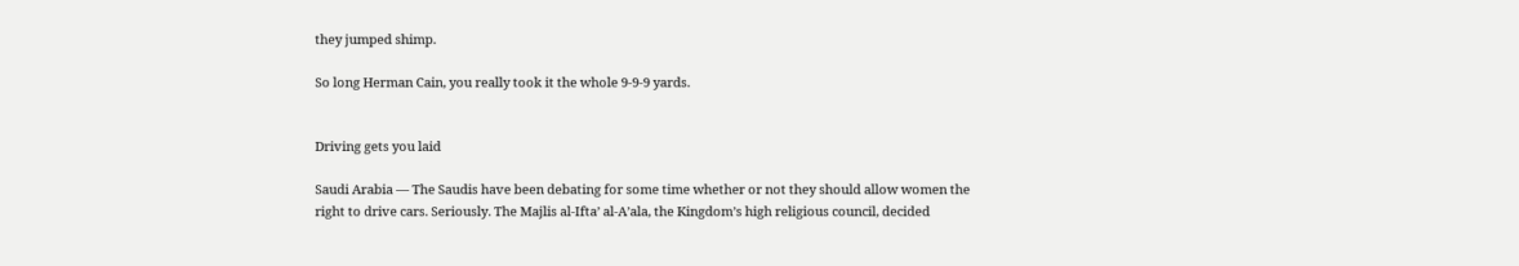they jumped shimp.

So long Herman Cain, you really took it the whole 9-9-9 yards.


Driving gets you laid

Saudi Arabia — The Saudis have been debating for some time whether or not they should allow women the right to drive cars. Seriously. The Majlis al-Ifta’ al-A’ala, the Kingdom’s high religious council, decided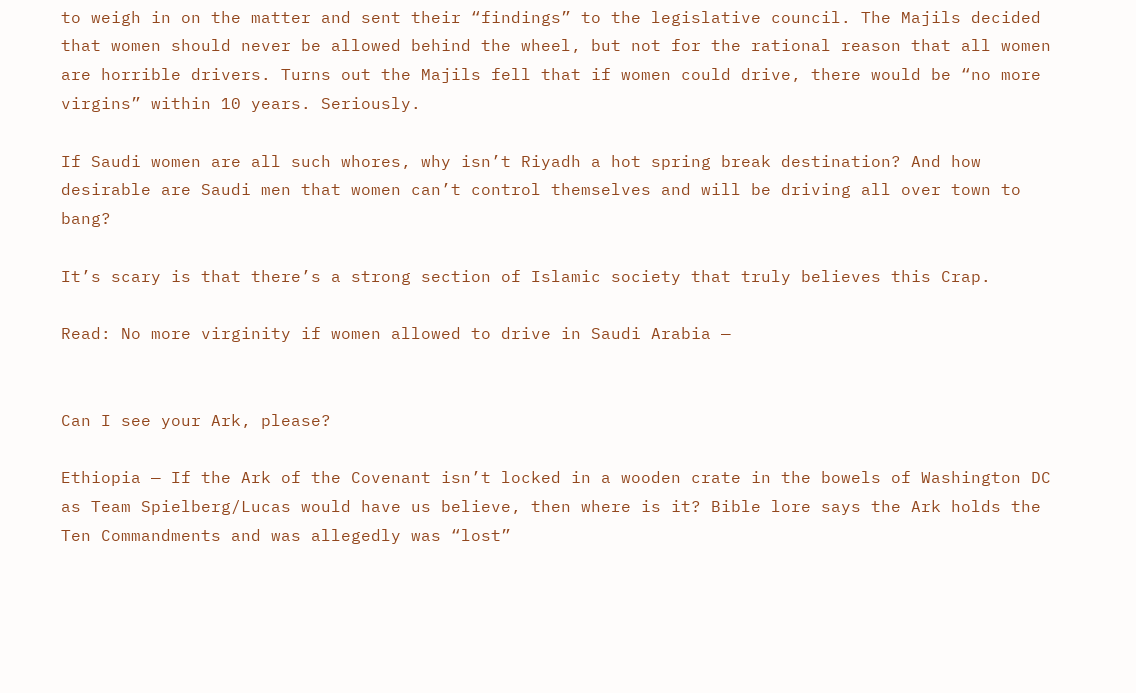to weigh in on the matter and sent their “findings” to the legislative council. The Majils decided that women should never be allowed behind the wheel, but not for the rational reason that all women are horrible drivers. Turns out the Majils fell that if women could drive, there would be “no more virgins” within 10 years. Seriously.

If Saudi women are all such whores, why isn’t Riyadh a hot spring break destination? And how desirable are Saudi men that women can’t control themselves and will be driving all over town to bang?

It’s scary is that there’s a strong section of Islamic society that truly believes this Crap.

Read: No more virginity if women allowed to drive in Saudi Arabia —


Can I see your Ark, please?

Ethiopia — If the Ark of the Covenant isn’t locked in a wooden crate in the bowels of Washington DC as Team Spielberg/Lucas would have us believe, then where is it? Bible lore says the Ark holds the Ten Commandments and was allegedly was “lost”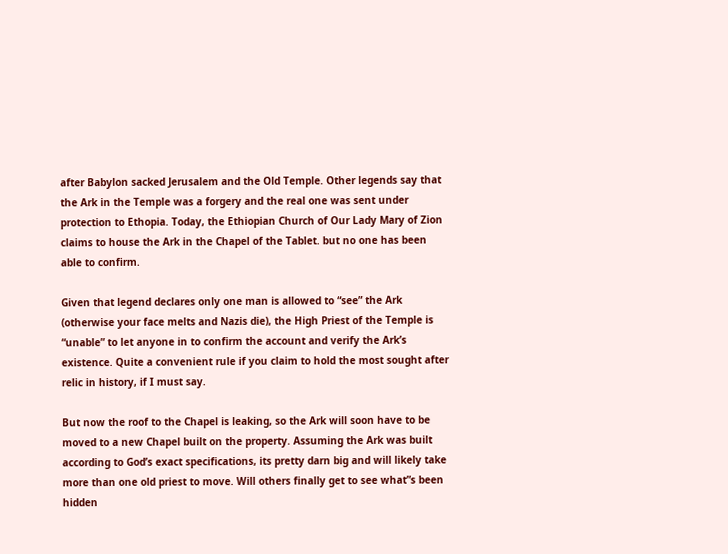after Babylon sacked Jerusalem and the Old Temple. Other legends say that the Ark in the Temple was a forgery and the real one was sent under protection to Ethopia. Today, the Ethiopian Church of Our Lady Mary of Zion claims to house the Ark in the Chapel of the Tablet. but no one has been able to confirm.

Given that legend declares only one man is allowed to “see” the Ark (otherwise your face melts and Nazis die), the High Priest of the Temple is “unable” to let anyone in to confirm the account and verify the Ark’s existence. Quite a convenient rule if you claim to hold the most sought after relic in history, if I must say.

But now the roof to the Chapel is leaking, so the Ark will soon have to be moved to a new Chapel built on the property. Assuming the Ark was built according to God’s exact specifications, its pretty darn big and will likely take more than one old priest to move. Will others finally get to see what”s been hidden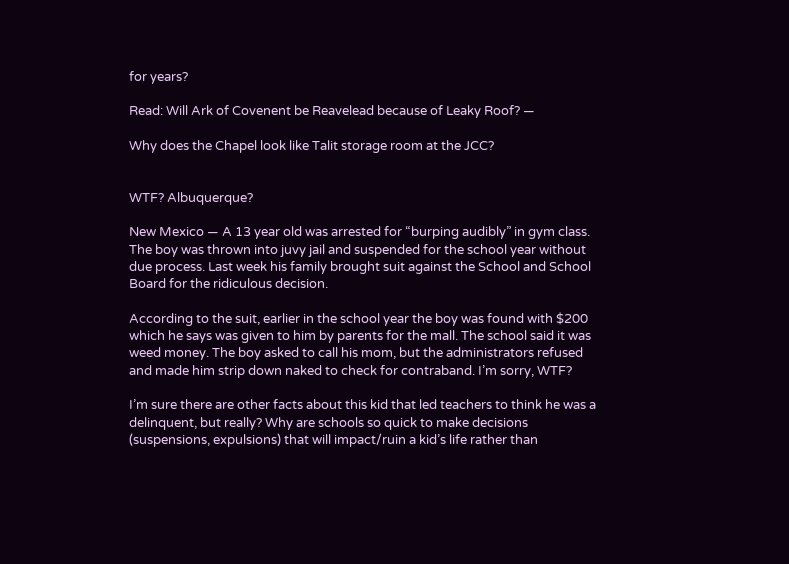for years?

Read: Will Ark of Covenent be Reavelead because of Leaky Roof? —

Why does the Chapel look like Talit storage room at the JCC?


WTF? Albuquerque?

New Mexico — A 13 year old was arrested for “burping audibly” in gym class. The boy was thrown into juvy jail and suspended for the school year without due process. Last week his family brought suit against the School and School Board for the ridiculous decision.

According to the suit, earlier in the school year the boy was found with $200 which he says was given to him by parents for the mall. The school said it was weed money. The boy asked to call his mom, but the administrators refused and made him strip down naked to check for contraband. I’m sorry, WTF?

I’m sure there are other facts about this kid that led teachers to think he was a delinquent, but really? Why are schools so quick to make decisions (suspensions, expulsions) that will impact/ruin a kid’s life rather than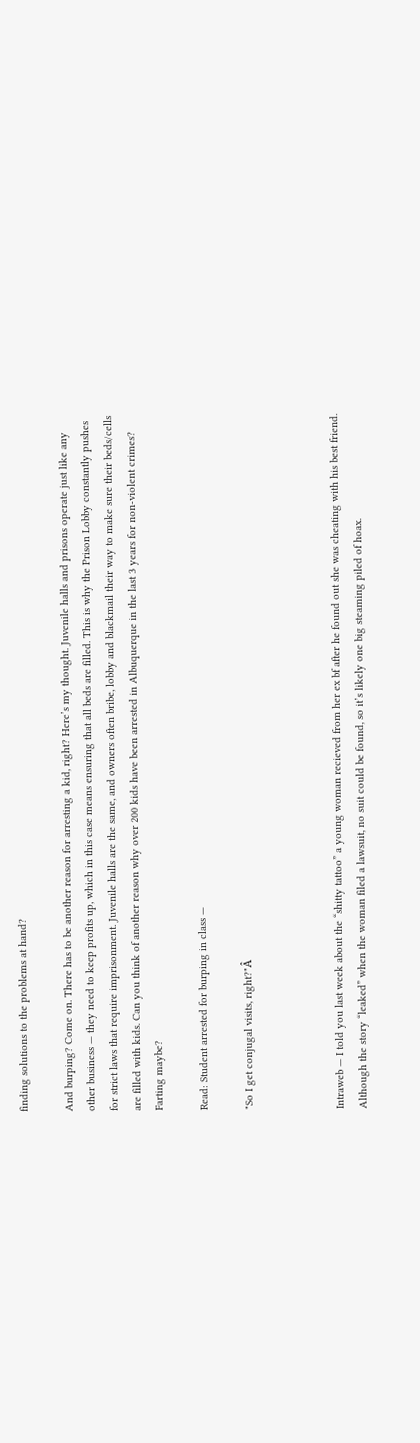finding solutions to the problems at hand?

And burping? Come on. There has to be another reason for arresting a kid, right? Here’s my thought. Juvenile halls and prisons operate just like any other business — they need to keep profits up, which in this case means ensuring that all beds are filled. This is why the Prison Lobby constantly pushes for strict laws that require imprisonment. Juvenile halls are the same, and owners often bribe, lobby and blackmail their way to make sure their beds/cells are filled with kids. Can you think of another reason why over 200 kids have been arrested in Albuquerque in the last 3 years for non-violent crimes? Farting maybe?

Read: Student arrested for burping in class —

"So I get conjugal visits, right?"Â



Intraweb — I told you last week about the “shitty tattoo” a young woman recieved from her ex bf after he found out she was cheating with his best friend. Although the story “leaked” when the woman filed a lawsuit, no suit could be found, so it’s likely one big steaming piled of hoax.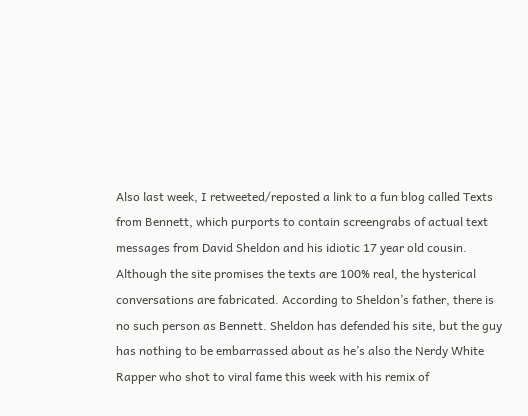Also last week, I retweeted/reposted a link to a fun blog called Texts from Bennett, which purports to contain screengrabs of actual text messages from David Sheldon and his idiotic 17 year old cousin. Although the site promises the texts are 100% real, the hysterical conversations are fabricated. According to Sheldon’s father, there is no such person as Bennett. Sheldon has defended his site, but the guy has nothing to be embarrassed about as he’s also the Nerdy White Rapper who shot to viral fame this week with his remix of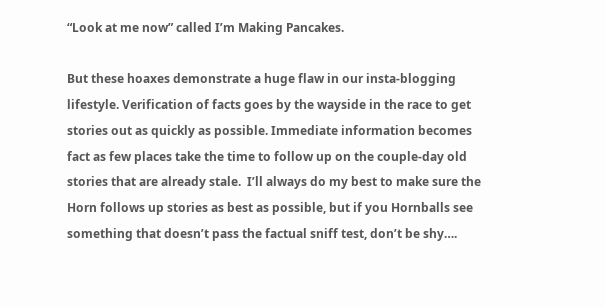“Look at me now” called I’m Making Pancakes.

But these hoaxes demonstrate a huge flaw in our insta-blogging lifestyle. Verification of facts goes by the wayside in the race to get stories out as quickly as possible. Immediate information becomes fact as few places take the time to follow up on the couple-day old stories that are already stale.  I’ll always do my best to make sure the Horn follows up stories as best as possible, but if you Hornballs see something that doesn’t pass the factual sniff test, don’t be shy….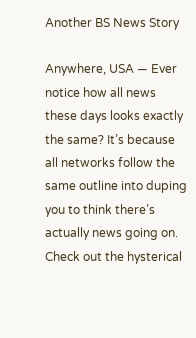Another BS News Story

Anywhere, USA — Ever notice how all news these days looks exactly the same? It’s because all networks follow the same outline into duping you to think there’s actually news going on. Check out the hysterical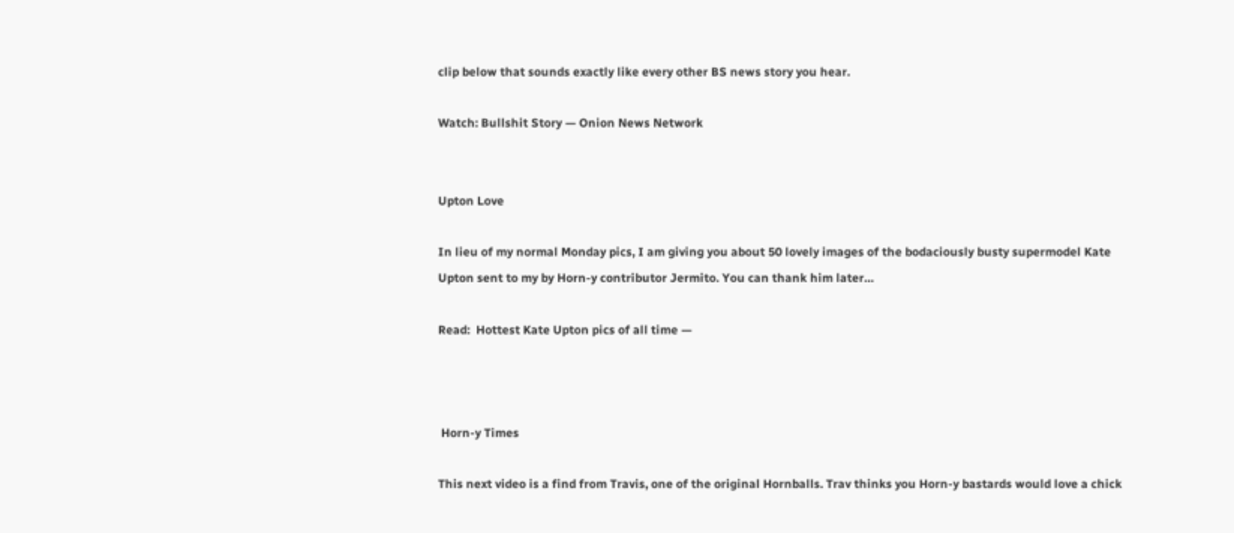clip below that sounds exactly like every other BS news story you hear.

Watch: Bullshit Story — Onion News Network


Upton Love

In lieu of my normal Monday pics, I am giving you about 50 lovely images of the bodaciously busty supermodel Kate Upton sent to my by Horn-y contributor Jermito. You can thank him later…

Read:  Hottest Kate Upton pics of all time —



 Horn-y Times

This next video is a find from Travis, one of the original Hornballs. Trav thinks you Horn-y bastards would love a chick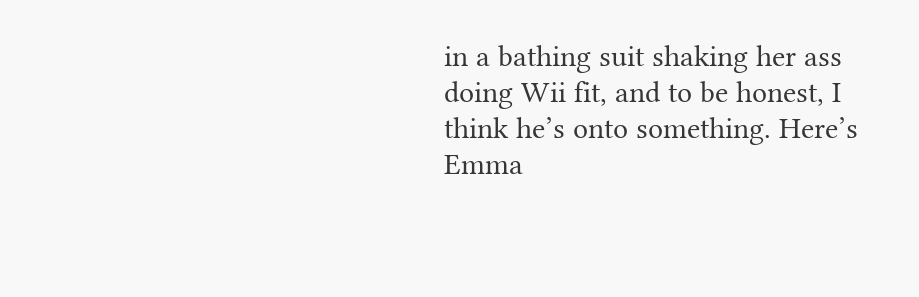in a bathing suit shaking her ass doing Wii fit, and to be honest, I think he’s onto something. Here’s Emma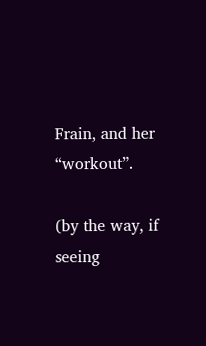Frain, and her “workout”.

(by the way, if  seeing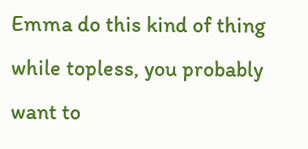Emma do this kind of thing while topless, you probably want to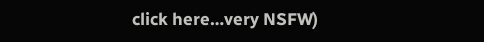click here…very NSFW)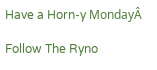Have a Horn-y MondayÂ

Follow The Ryno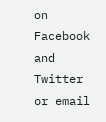on Facebook and Twitter or email